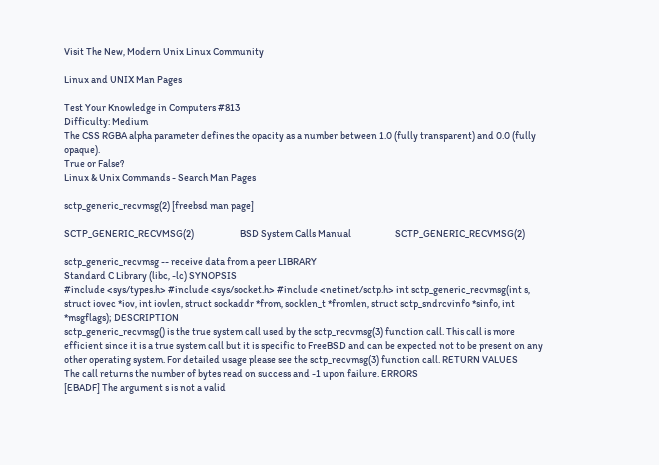Visit The New, Modern Unix Linux Community

Linux and UNIX Man Pages

Test Your Knowledge in Computers #813
Difficulty: Medium
The CSS RGBA alpha parameter defines the opacity as a number between 1.0 (fully transparent) and 0.0 (fully opaque).
True or False?
Linux & Unix Commands - Search Man Pages

sctp_generic_recvmsg(2) [freebsd man page]

SCTP_GENERIC_RECVMSG(2)                       BSD System Calls Manual                      SCTP_GENERIC_RECVMSG(2)

sctp_generic_recvmsg -- receive data from a peer LIBRARY
Standard C Library (libc, -lc) SYNOPSIS
#include <sys/types.h> #include <sys/socket.h> #include <netinet/sctp.h> int sctp_generic_recvmsg(int s, struct iovec *iov, int iovlen, struct sockaddr *from, socklen_t *fromlen, struct sctp_sndrcvinfo *sinfo, int *msgflags); DESCRIPTION
sctp_generic_recvmsg() is the true system call used by the sctp_recvmsg(3) function call. This call is more efficient since it is a true system call but it is specific to FreeBSD and can be expected not to be present on any other operating system. For detailed usage please see the sctp_recvmsg(3) function call. RETURN VALUES
The call returns the number of bytes read on success and -1 upon failure. ERRORS
[EBADF] The argument s is not a valid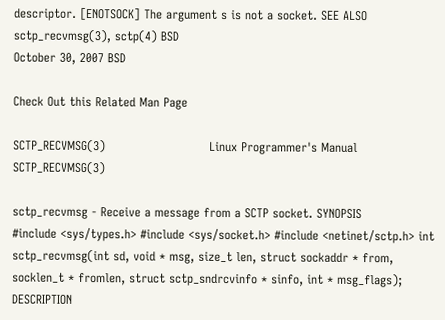descriptor. [ENOTSOCK] The argument s is not a socket. SEE ALSO
sctp_recvmsg(3), sctp(4) BSD
October 30, 2007 BSD

Check Out this Related Man Page

SCTP_RECVMSG(3)                          Linux Programmer's Manual                         SCTP_RECVMSG(3)

sctp_recvmsg - Receive a message from a SCTP socket. SYNOPSIS
#include <sys/types.h> #include <sys/socket.h> #include <netinet/sctp.h> int sctp_recvmsg(int sd, void * msg, size_t len, struct sockaddr * from, socklen_t * fromlen, struct sctp_sndrcvinfo * sinfo, int * msg_flags); DESCRIPTION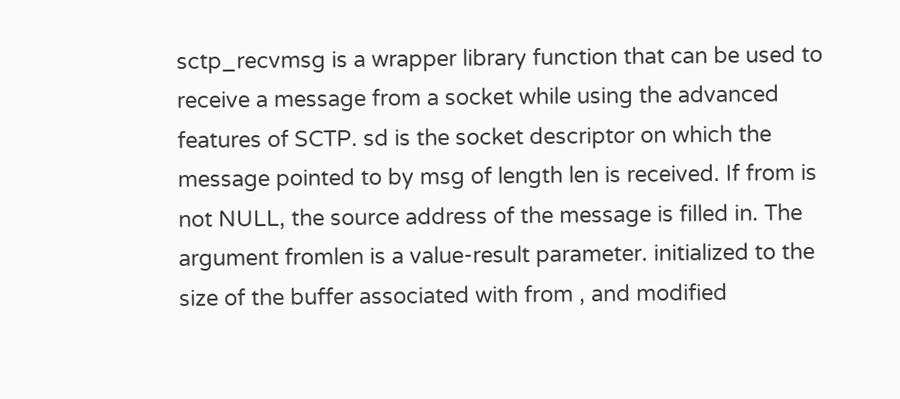sctp_recvmsg is a wrapper library function that can be used to receive a message from a socket while using the advanced features of SCTP. sd is the socket descriptor on which the message pointed to by msg of length len is received. If from is not NULL, the source address of the message is filled in. The argument fromlen is a value-result parameter. initialized to the size of the buffer associated with from , and modified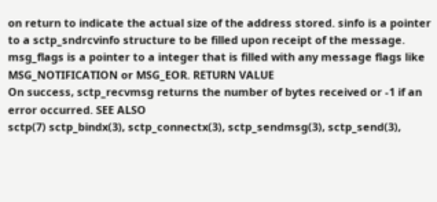on return to indicate the actual size of the address stored. sinfo is a pointer to a sctp_sndrcvinfo structure to be filled upon receipt of the message. msg_flags is a pointer to a integer that is filled with any message flags like MSG_NOTIFICATION or MSG_EOR. RETURN VALUE
On success, sctp_recvmsg returns the number of bytes received or -1 if an error occurred. SEE ALSO
sctp(7) sctp_bindx(3), sctp_connectx(3), sctp_sendmsg(3), sctp_send(3),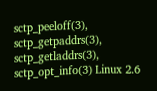sctp_peeloff(3), sctp_getpaddrs(3), sctp_getladdrs(3), sctp_opt_info(3) Linux 2.6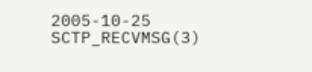2005-10-25 SCTP_RECVMSG(3)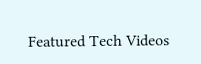Featured Tech Videos